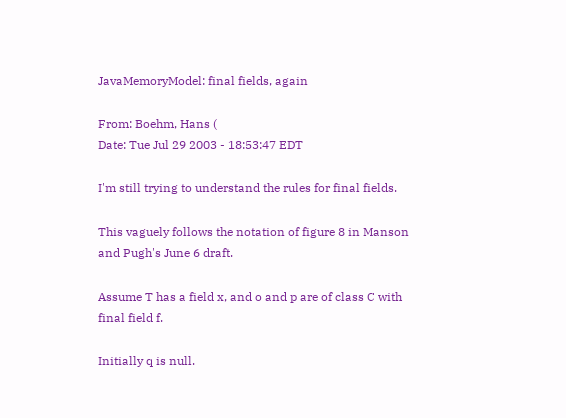JavaMemoryModel: final fields, again

From: Boehm, Hans (
Date: Tue Jul 29 2003 - 18:53:47 EDT

I'm still trying to understand the rules for final fields.

This vaguely follows the notation of figure 8 in Manson and Pugh's June 6 draft.

Assume T has a field x, and o and p are of class C with final field f.

Initially q is null.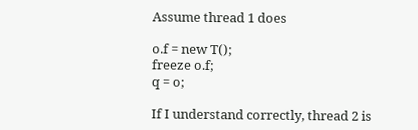Assume thread 1 does

o.f = new T();
freeze o.f;
q = o;

If I understand correctly, thread 2 is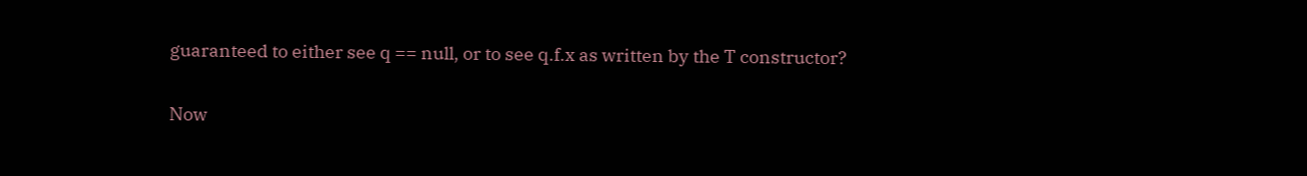guaranteed to either see q == null, or to see q.f.x as written by the T constructor?

Now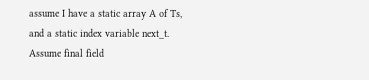assume I have a static array A of Ts, and a static index variable next_t. Assume final field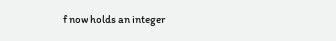f now holds an integer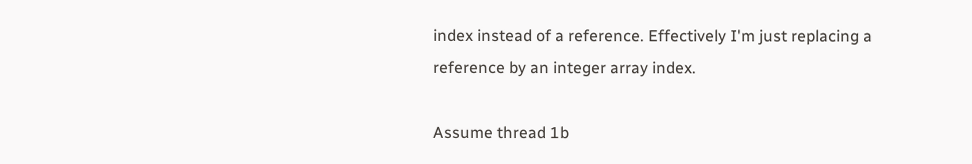index instead of a reference. Effectively I'm just replacing a reference by an integer array index.

Assume thread 1b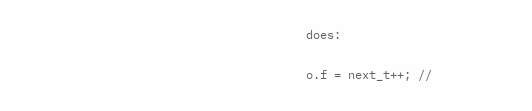does:

o.f = next_t++; //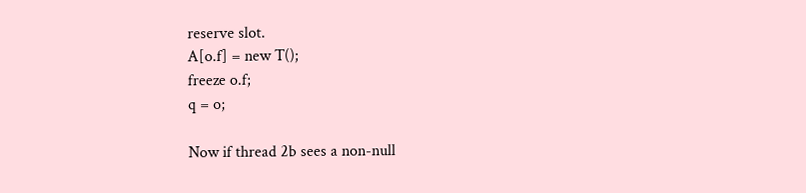reserve slot.
A[o.f] = new T();
freeze o.f;
q = o;

Now if thread 2b sees a non-null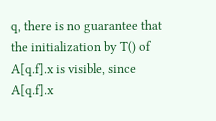q, there is no guarantee that the initialization by T() of A[q.f].x is visible, since A[q.f].x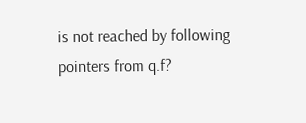is not reached by following pointers from q.f?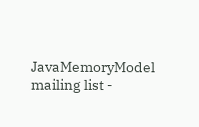JavaMemoryModel mailing list -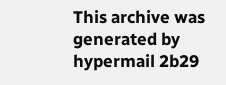This archive was generated by hypermail 2b29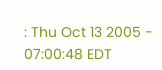: Thu Oct 13 2005 - 07:00:48 EDT